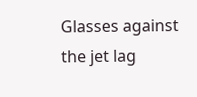Glasses against the jet lag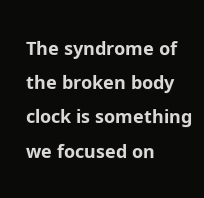The syndrome of the broken body clock is something we focused on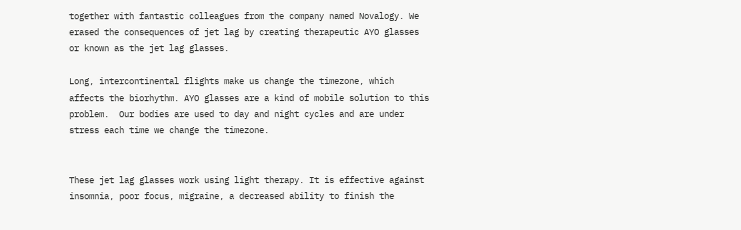together with fantastic colleagues from the company named Novalogy. We erased the consequences of jet lag by creating therapeutic AYO glasses or known as the jet lag glasses.

Long, intercontinental flights make us change the timezone, which affects the biorhythm. AYO glasses are a kind of mobile solution to this problem.  Our bodies are used to day and night cycles and are under stress each time we change the timezone.


These jet lag glasses work using light therapy. It is effective against insomnia, poor focus, migraine, a decreased ability to finish the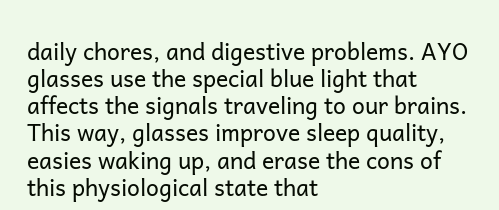daily chores, and digestive problems. AYO glasses use the special blue light that affects the signals traveling to our brains. This way, glasses improve sleep quality, easies waking up, and erase the cons of this physiological state that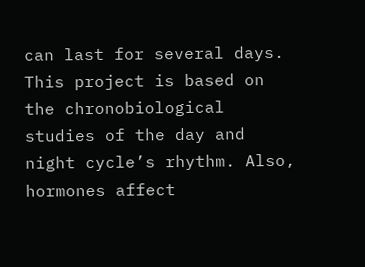can last for several days. This project is based on the chronobiological studies of the day and night cycle’s rhythm. Also, hormones affect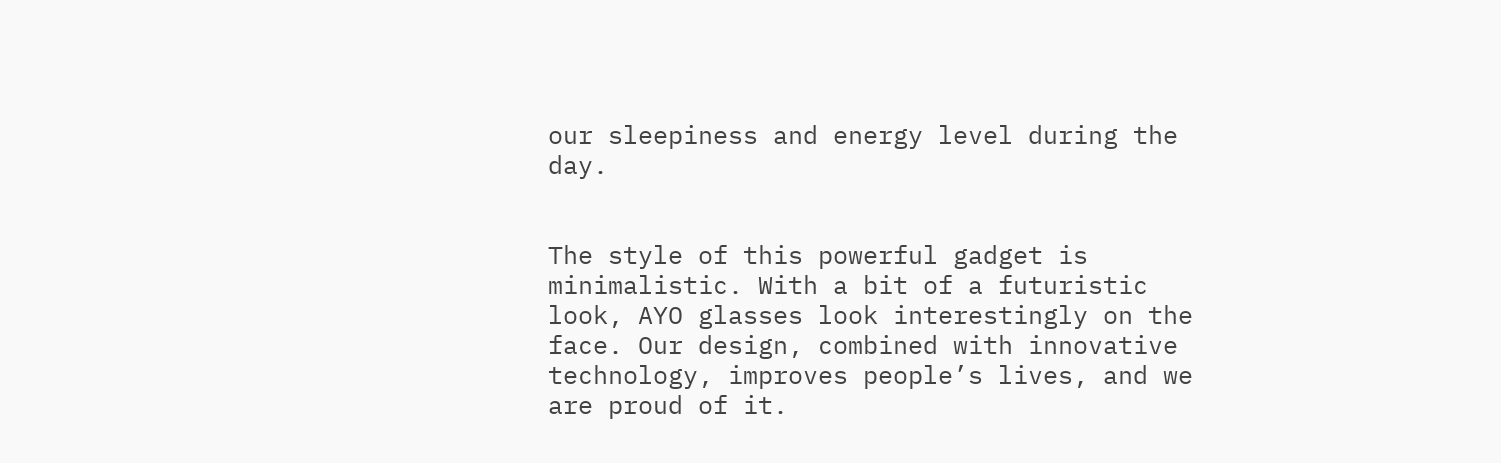our sleepiness and energy level during the day.


The style of this powerful gadget is minimalistic. With a bit of a futuristic look, AYO glasses look interestingly on the face. Our design, combined with innovative technology, improves people’s lives, and we are proud of it.